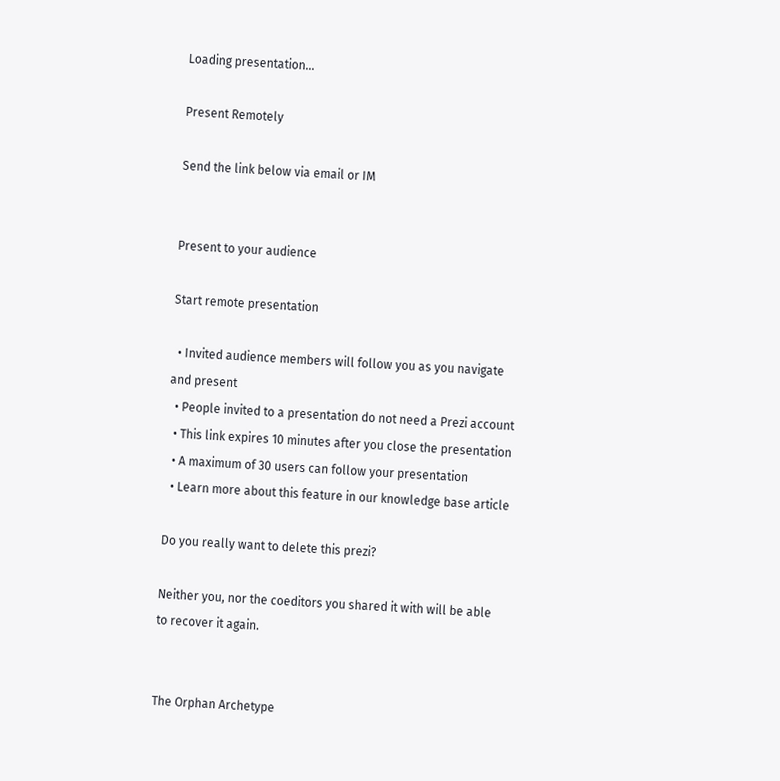Loading presentation...

Present Remotely

Send the link below via email or IM


Present to your audience

Start remote presentation

  • Invited audience members will follow you as you navigate and present
  • People invited to a presentation do not need a Prezi account
  • This link expires 10 minutes after you close the presentation
  • A maximum of 30 users can follow your presentation
  • Learn more about this feature in our knowledge base article

Do you really want to delete this prezi?

Neither you, nor the coeditors you shared it with will be able to recover it again.


The Orphan Archetype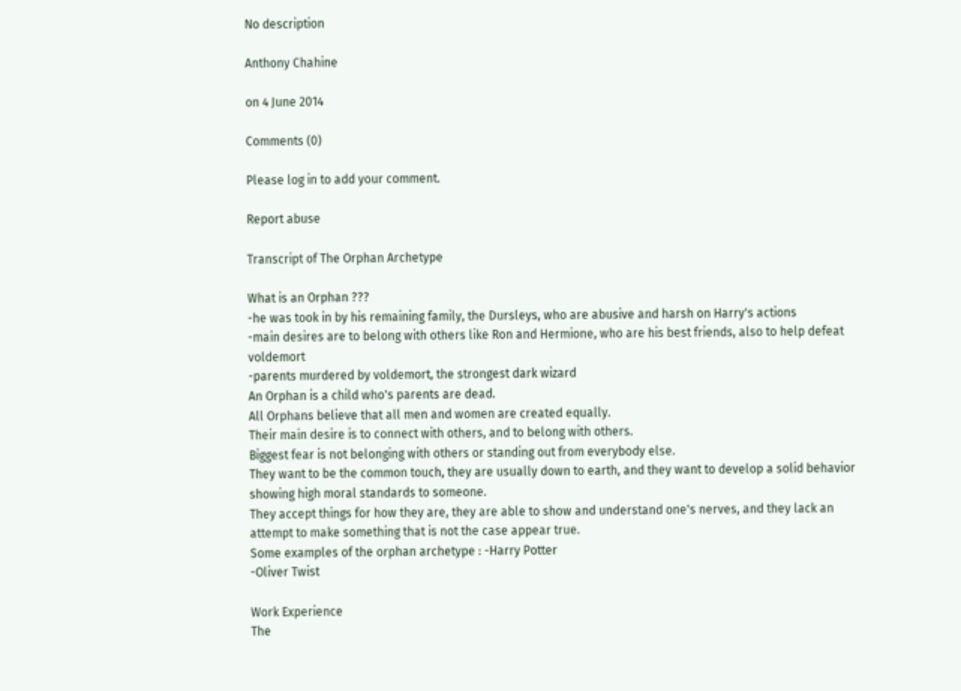No description

Anthony Chahine

on 4 June 2014

Comments (0)

Please log in to add your comment.

Report abuse

Transcript of The Orphan Archetype

What is an Orphan ???
-he was took in by his remaining family, the Dursleys, who are abusive and harsh on Harry's actions
-main desires are to belong with others like Ron and Hermione, who are his best friends, also to help defeat voldemort
-parents murdered by voldemort, the strongest dark wizard
An Orphan is a child who's parents are dead.
All Orphans believe that all men and women are created equally.
Their main desire is to connect with others, and to belong with others.
Biggest fear is not belonging with others or standing out from everybody else.
They want to be the common touch, they are usually down to earth, and they want to develop a solid behavior showing high moral standards to someone.
They accept things for how they are, they are able to show and understand one's nerves, and they lack an attempt to make something that is not the case appear true.
Some examples of the orphan archetype : -Harry Potter
-Oliver Twist

Work Experience
The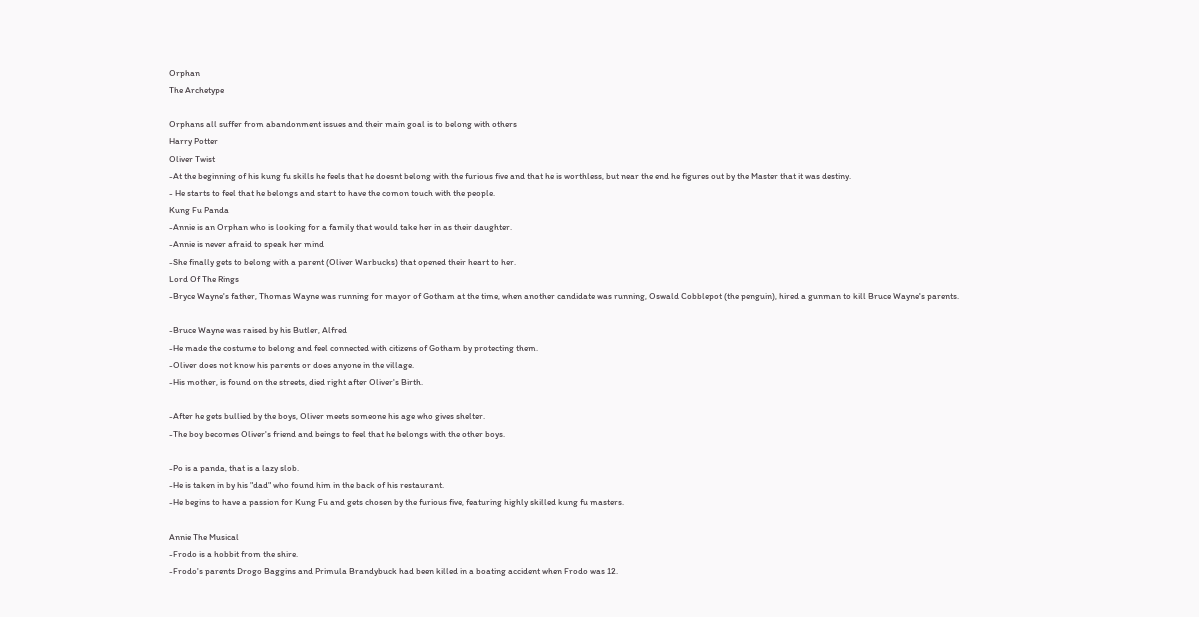Orphan
The Archetype

Orphans all suffer from abandonment issues and their main goal is to belong with others
Harry Potter
Oliver Twist
-At the beginning of his kung fu skills he feels that he doesnt belong with the furious five and that he is worthless, but near the end he figures out by the Master that it was destiny.
- He starts to feel that he belongs and start to have the comon touch with the people.
Kung Fu Panda
-Annie is an Orphan who is looking for a family that would take her in as their daughter.
-Annie is never afraid to speak her mind
-She finally gets to belong with a parent (Oliver Warbucks) that opened their heart to her.
Lord Of The Rings
-Bryce Wayne's father, Thomas Wayne was running for mayor of Gotham at the time, when another candidate was running, Oswald Cobblepot (the penguin), hired a gunman to kill Bruce Wayne's parents.

-Bruce Wayne was raised by his Butler, Alfred
-He made the costume to belong and feel connected with citizens of Gotham by protecting them.
-Oliver does not know his parents or does anyone in the village.
-His mother, is found on the streets, died right after Oliver's Birth.

-After he gets bullied by the boys, Oliver meets someone his age who gives shelter.
-The boy becomes Oliver's friend and beings to feel that he belongs with the other boys.

-Po is a panda, that is a lazy slob.
-He is taken in by his "dad" who found him in the back of his restaurant.
-He begins to have a passion for Kung Fu and gets chosen by the furious five, featuring highly skilled kung fu masters.

Annie The Musical
-Frodo is a hobbit from the shire.
-Frodo's parents Drogo Baggins and Primula Brandybuck had been killed in a boating accident when Frodo was 12.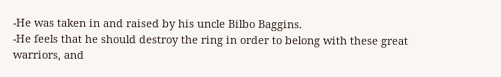-He was taken in and raised by his uncle Bilbo Baggins.
-He feels that he should destroy the ring in order to belong with these great warriors, and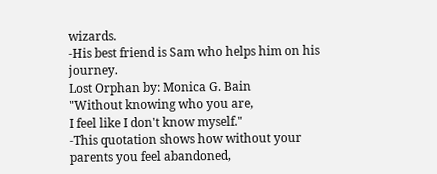wizards.
-His best friend is Sam who helps him on his journey.
Lost Orphan by: Monica G. Bain
"Without knowing who you are,
I feel like I don't know myself."
-This quotation shows how without your parents you feel abandoned,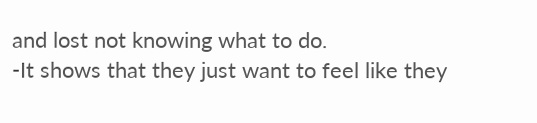and lost not knowing what to do.
-It shows that they just want to feel like they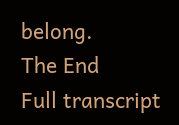belong.
The End
Full transcript